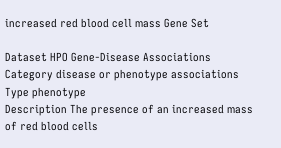increased red blood cell mass Gene Set

Dataset HPO Gene-Disease Associations
Category disease or phenotype associations
Type phenotype
Description The presence of an increased mass of red blood cells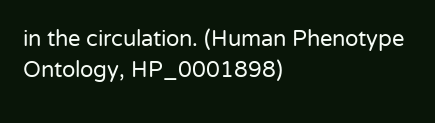in the circulation. (Human Phenotype Ontology, HP_0001898)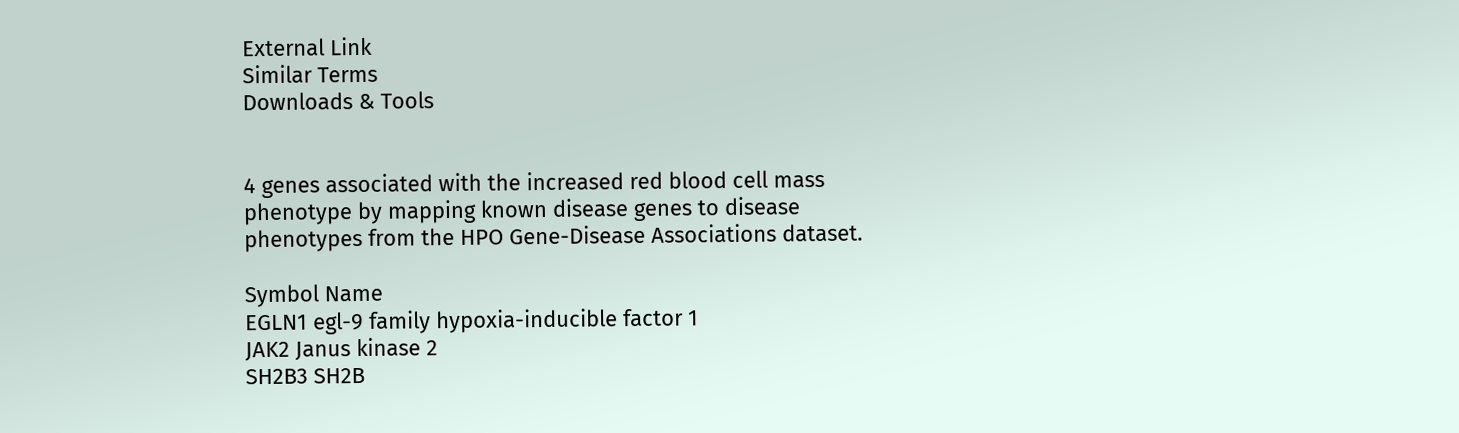External Link
Similar Terms
Downloads & Tools


4 genes associated with the increased red blood cell mass phenotype by mapping known disease genes to disease phenotypes from the HPO Gene-Disease Associations dataset.

Symbol Name
EGLN1 egl-9 family hypoxia-inducible factor 1
JAK2 Janus kinase 2
SH2B3 SH2B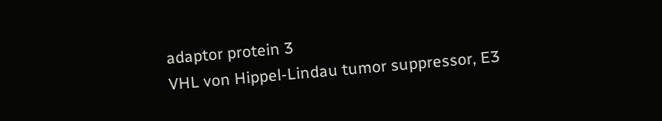adaptor protein 3
VHL von Hippel-Lindau tumor suppressor, E3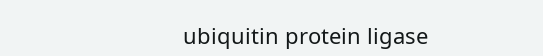ubiquitin protein ligase